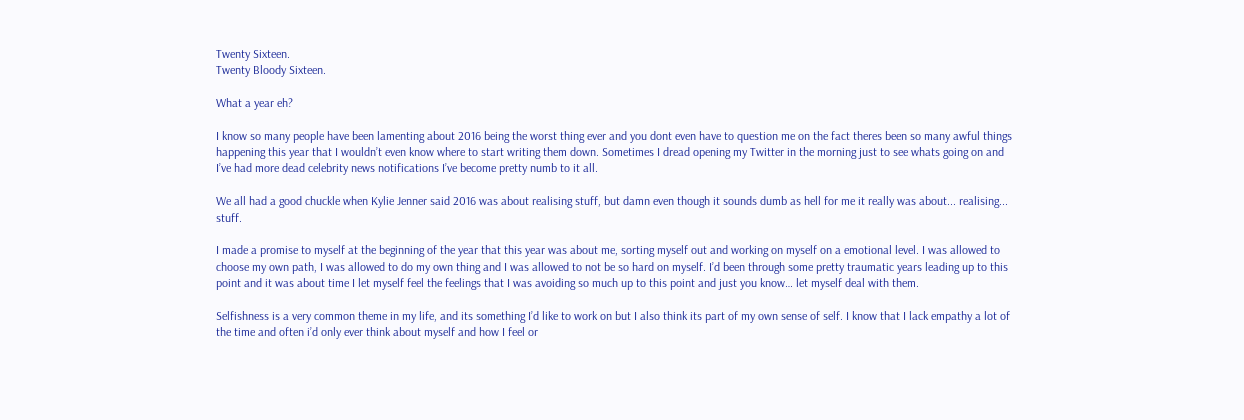Twenty Sixteen.
Twenty Bloody Sixteen.

What a year eh?

I know so many people have been lamenting about 2016 being the worst thing ever and you dont even have to question me on the fact theres been so many awful things happening this year that I wouldn’t even know where to start writing them down. Sometimes I dread opening my Twitter in the morning just to see whats going on and I’ve had more dead celebrity news notifications I’ve become pretty numb to it all.

We all had a good chuckle when Kylie Jenner said 2016 was about realising stuff, but damn even though it sounds dumb as hell for me it really was about... realising... stuff.

I made a promise to myself at the beginning of the year that this year was about me, sorting myself out and working on myself on a emotional level. I was allowed to choose my own path, I was allowed to do my own thing and I was allowed to not be so hard on myself. I’d been through some pretty traumatic years leading up to this point and it was about time I let myself feel the feelings that I was avoiding so much up to this point and just you know… let myself deal with them.

Selfishness is a very common theme in my life, and its something I’d like to work on but I also think its part of my own sense of self. I know that I lack empathy a lot of the time and often i’d only ever think about myself and how I feel or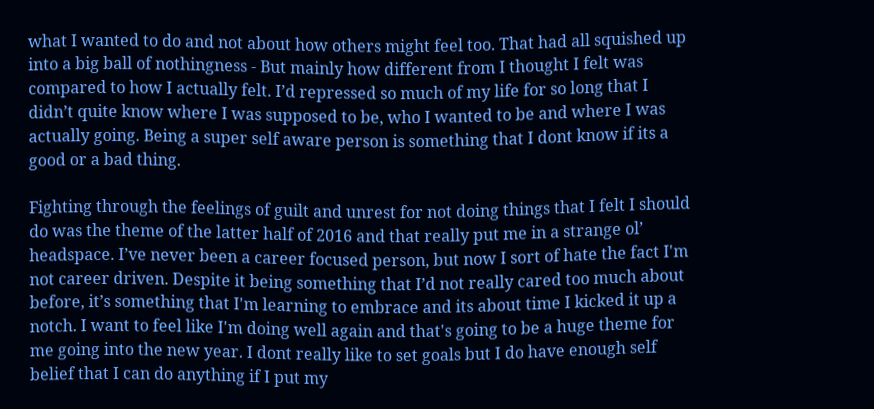what I wanted to do and not about how others might feel too. That had all squished up into a big ball of nothingness - But mainly how different from I thought I felt was compared to how I actually felt. I’d repressed so much of my life for so long that I didn’t quite know where I was supposed to be, who I wanted to be and where I was actually going. Being a super self aware person is something that I dont know if its a good or a bad thing.

Fighting through the feelings of guilt and unrest for not doing things that I felt I should do was the theme of the latter half of 2016 and that really put me in a strange ol’ headspace. I’ve never been a career focused person, but now I sort of hate the fact I'm not career driven. Despite it being something that I’d not really cared too much about before, it’s something that I'm learning to embrace and its about time I kicked it up a notch. I want to feel like I'm doing well again and that's going to be a huge theme for me going into the new year. I dont really like to set goals but I do have enough self belief that I can do anything if I put my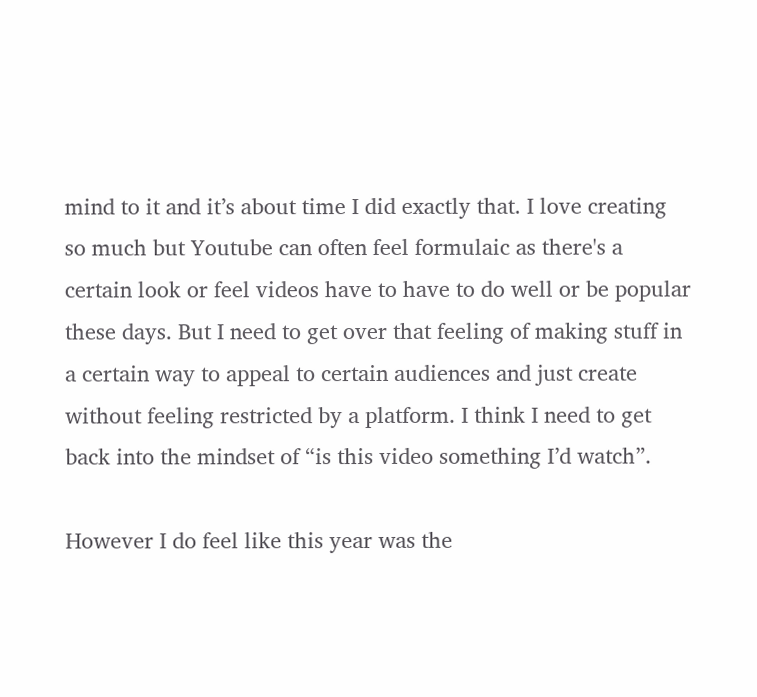mind to it and it’s about time I did exactly that. I love creating so much but Youtube can often feel formulaic as there's a certain look or feel videos have to have to do well or be popular these days. But I need to get over that feeling of making stuff in a certain way to appeal to certain audiences and just create without feeling restricted by a platform. I think I need to get back into the mindset of “is this video something I’d watch”.

However I do feel like this year was the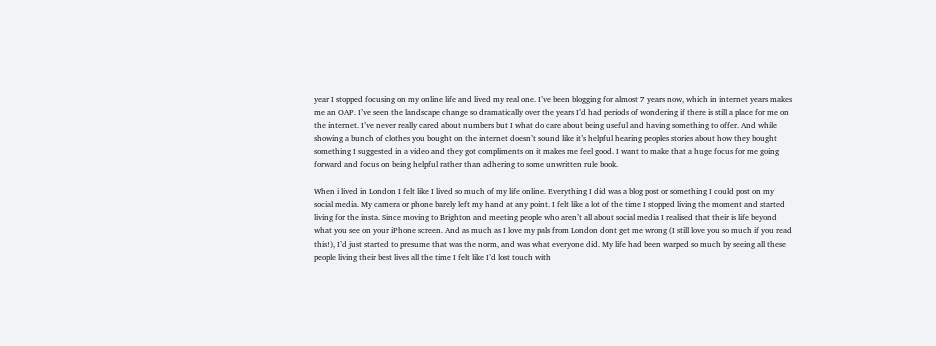year I stopped focusing on my online life and lived my real one. I’ve been blogging for almost 7 years now, which in internet years makes me an OAP. I’ve seen the landscape change so dramatically over the years I’d had periods of wondering if there is still a place for me on the internet. I’ve never really cared about numbers but I what do care about being useful and having something to offer. And while showing a bunch of clothes you bought on the internet doesn’t sound like it’s helpful hearing peoples stories about how they bought something I suggested in a video and they got compliments on it makes me feel good. I want to make that a huge focus for me going forward and focus on being helpful rather than adhering to some unwritten rule book.

When i lived in London I felt like I lived so much of my life online. Everything I did was a blog post or something I could post on my social media. My camera or phone barely left my hand at any point. I felt like a lot of the time I stopped living the moment and started living for the insta. Since moving to Brighton and meeting people who aren’t all about social media I realised that their is life beyond what you see on your iPhone screen. And as much as I love my pals from London dont get me wrong (I still love you so much if you read this!), I’d just started to presume that was the norm, and was what everyone did. My life had been warped so much by seeing all these people living their best lives all the time I felt like I’d lost touch with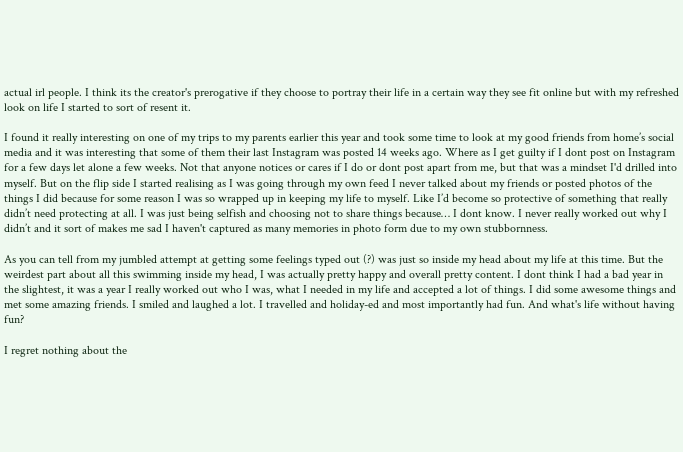actual irl people. I think its the creator's prerogative if they choose to portray their life in a certain way they see fit online but with my refreshed look on life I started to sort of resent it.

I found it really interesting on one of my trips to my parents earlier this year and took some time to look at my good friends from home’s social media and it was interesting that some of them their last Instagram was posted 14 weeks ago. Where as I get guilty if I dont post on Instagram for a few days let alone a few weeks. Not that anyone notices or cares if I do or dont post apart from me, but that was a mindset I'd drilled into myself. But on the flip side I started realising as I was going through my own feed I never talked about my friends or posted photos of the things I did because for some reason I was so wrapped up in keeping my life to myself. Like I’d become so protective of something that really didn’t need protecting at all. I was just being selfish and choosing not to share things because… I dont know. I never really worked out why I didn’t and it sort of makes me sad I haven't captured as many memories in photo form due to my own stubbornness.

As you can tell from my jumbled attempt at getting some feelings typed out (?) was just so inside my head about my life at this time. But the weirdest part about all this swimming inside my head, I was actually pretty happy and overall pretty content. I dont think I had a bad year in the slightest, it was a year I really worked out who I was, what I needed in my life and accepted a lot of things. I did some awesome things and met some amazing friends. I smiled and laughed a lot. I travelled and holiday-ed and most importantly had fun. And what's life without having fun?

I regret nothing about the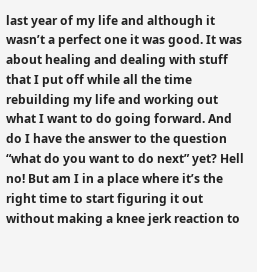last year of my life and although it wasn’t a perfect one it was good. It was about healing and dealing with stuff that I put off while all the time rebuilding my life and working out what I want to do going forward. And do I have the answer to the question “what do you want to do next” yet? Hell no! But am I in a place where it’s the right time to start figuring it out without making a knee jerk reaction to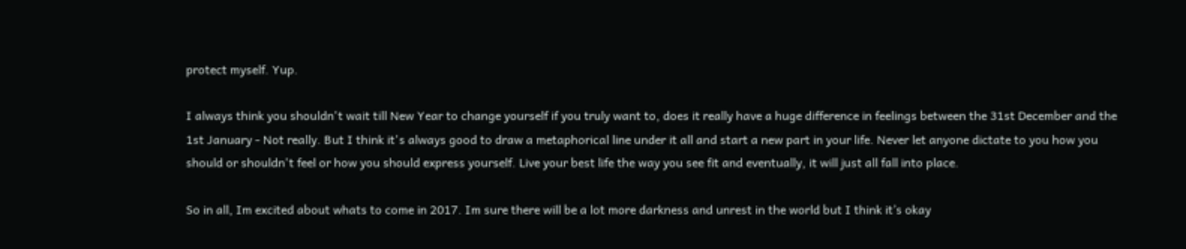protect myself. Yup.

I always think you shouldn't wait till New Year to change yourself if you truly want to, does it really have a huge difference in feelings between the 31st December and the 1st January - Not really. But I think it's always good to draw a metaphorical line under it all and start a new part in your life. Never let anyone dictate to you how you should or shouldn't feel or how you should express yourself. Live your best life the way you see fit and eventually, it will just all fall into place.

So in all, Im excited about whats to come in 2017. Im sure there will be a lot more darkness and unrest in the world but I think it’s okay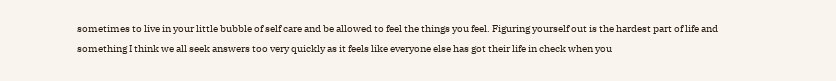sometimes to live in your little bubble of self care and be allowed to feel the things you feel. Figuring yourself out is the hardest part of life and something I think we all seek answers too very quickly as it feels like everyone else has got their life in check when you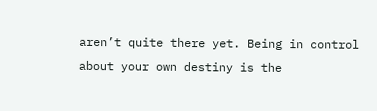aren’t quite there yet. Being in control about your own destiny is the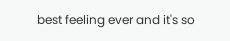best feeling ever and it's so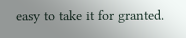easy to take it for granted.